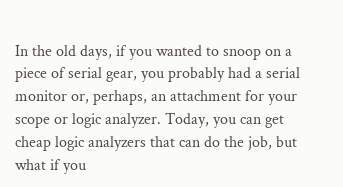In the old days, if you wanted to snoop on a piece of serial gear, you probably had a serial monitor or, perhaps, an attachment for your scope or logic analyzer. Today, you can get cheap logic analyzers that can do the job, but what if you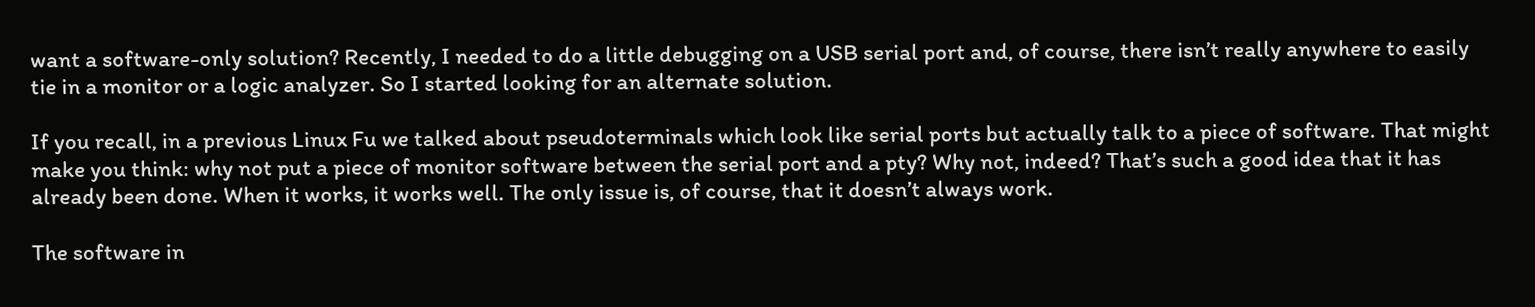want a software-only solution? Recently, I needed to do a little debugging on a USB serial port and, of course, there isn’t really anywhere to easily tie in a monitor or a logic analyzer. So I started looking for an alternate solution.

If you recall, in a previous Linux Fu we talked about pseudoterminals which look like serial ports but actually talk to a piece of software. That might make you think: why not put a piece of monitor software between the serial port and a pty? Why not, indeed? That’s such a good idea that it has already been done. When it works, it works well. The only issue is, of course, that it doesn’t always work.

The software in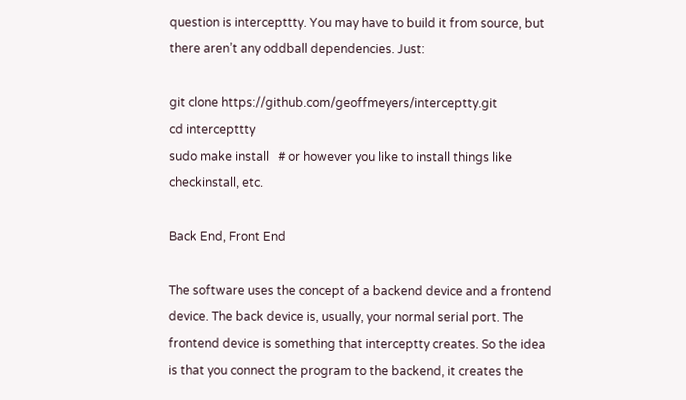question is intercepttty. You may have to build it from source, but there aren’t any oddball dependencies. Just:

git clone https://github.com/geoffmeyers/interceptty.git
cd intercepttty
sudo make install   # or however you like to install things like checkinstall, etc.

Back End, Front End

The software uses the concept of a backend device and a frontend device. The back device is, usually, your normal serial port. The frontend device is something that interceptty creates. So the idea is that you connect the program to the backend, it creates the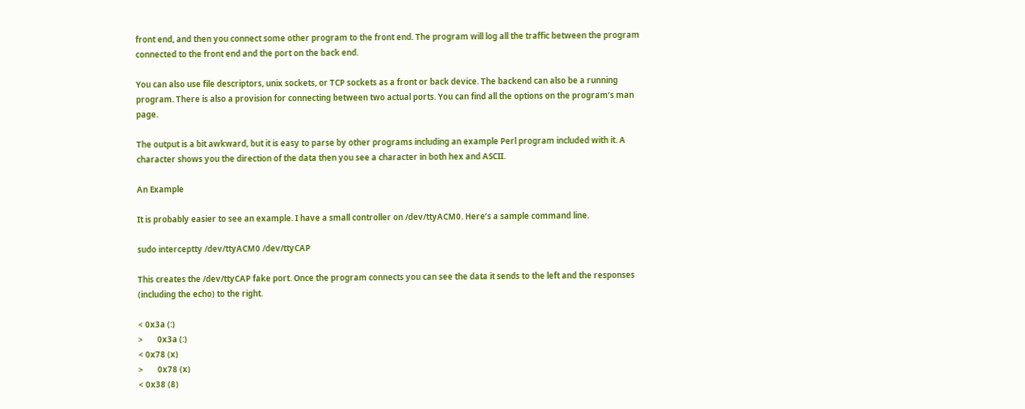front end, and then you connect some other program to the front end. The program will log all the traffic between the program connected to the front end and the port on the back end.

You can also use file descriptors, unix sockets, or TCP sockets as a front or back device. The backend can also be a running program. There is also a provision for connecting between two actual ports. You can find all the options on the program’s man page.

The output is a bit awkward, but it is easy to parse by other programs including an example Perl program included with it. A character shows you the direction of the data then you see a character in both hex and ASCII.

An Example

It is probably easier to see an example. I have a small controller on /dev/ttyACM0. Here’s a sample command line.

sudo interceptty /dev/ttyACM0 /dev/ttyCAP

This creates the /dev/ttyCAP fake port. Once the program connects you can see the data it sends to the left and the responses (including the echo) to the right.

< 0x3a (:)
>       0x3a (:)
< 0x78 (x)
>       0x78 (x)
< 0x38 (8)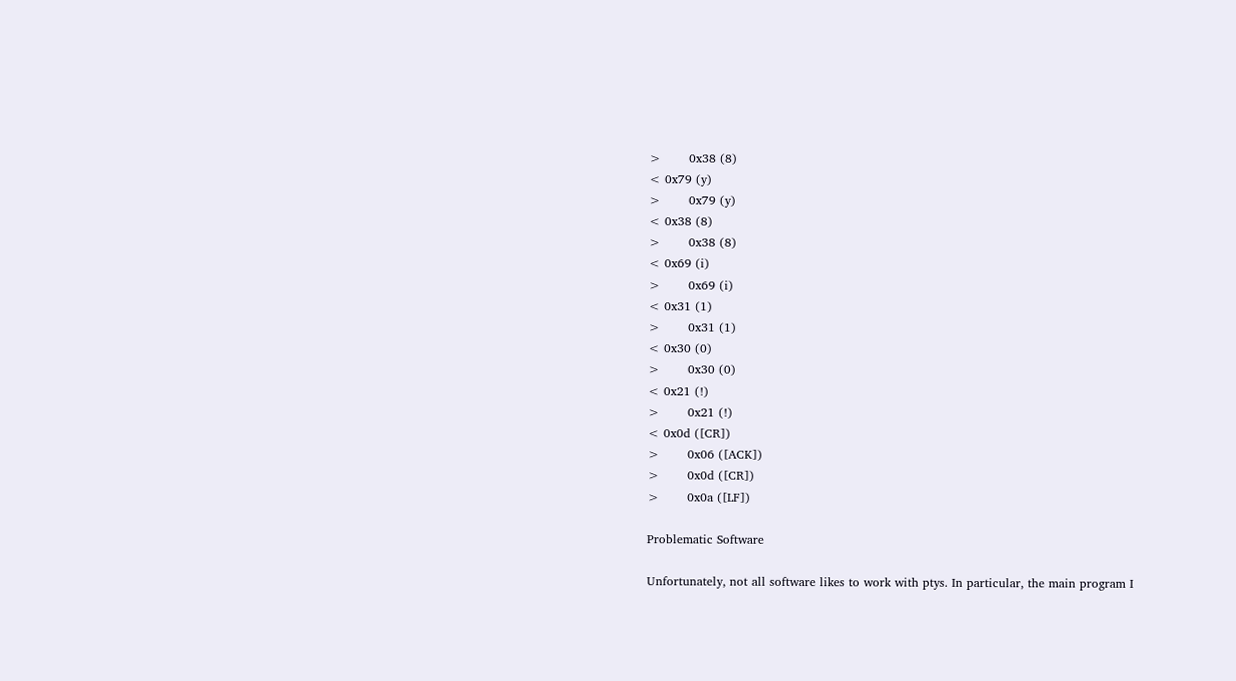>       0x38 (8)
< 0x79 (y)
>       0x79 (y)
< 0x38 (8)
>       0x38 (8)
< 0x69 (i)
>       0x69 (i)
< 0x31 (1)
>       0x31 (1)
< 0x30 (0)
>       0x30 (0)
< 0x21 (!)
>       0x21 (!)
< 0x0d ([CR])
>       0x06 ([ACK])
>       0x0d ([CR])
>       0x0a ([LF])

Problematic Software

Unfortunately, not all software likes to work with ptys. In particular, the main program I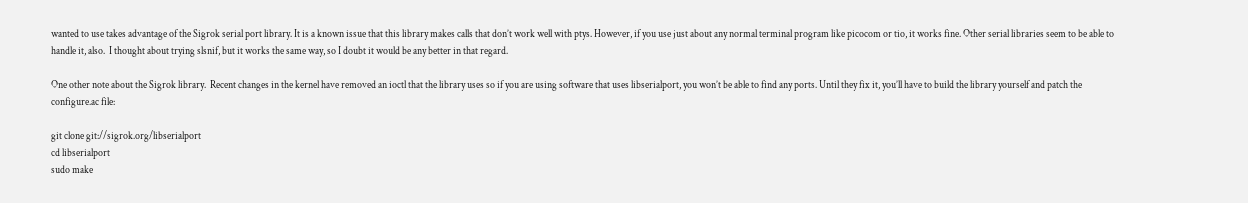wanted to use takes advantage of the Sigrok serial port library. It is a known issue that this library makes calls that don’t work well with ptys. However, if you use just about any normal terminal program like picocom or tio, it works fine. Other serial libraries seem to be able to handle it, also.  I thought about trying slsnif, but it works the same way, so I doubt it would be any better in that regard.

One other note about the Sigrok library.  Recent changes in the kernel have removed an ioctl that the library uses so if you are using software that uses libserialport, you won’t be able to find any ports. Until they fix it, you’ll have to build the library yourself and patch the configure.ac file:

git clone git://sigrok.org/libserialport
cd libserialport
sudo make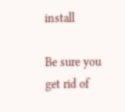install

Be sure you get rid of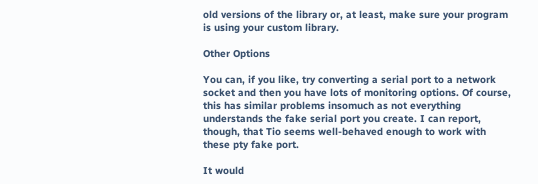old versions of the library or, at least, make sure your program is using your custom library.

Other Options

You can, if you like, try converting a serial port to a network socket and then you have lots of monitoring options. Of course, this has similar problems insomuch as not everything understands the fake serial port you create. I can report, though, that Tio seems well-behaved enough to work with these pty fake port.

It would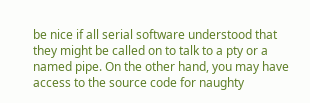be nice if all serial software understood that they might be called on to talk to a pty or a named pipe. On the other hand, you may have access to the source code for naughty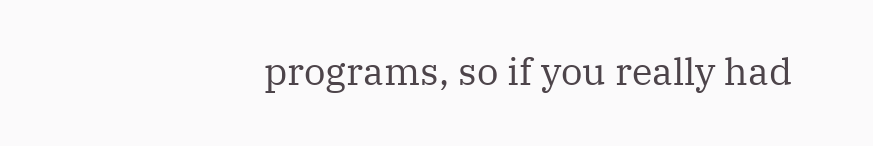programs, so if you really had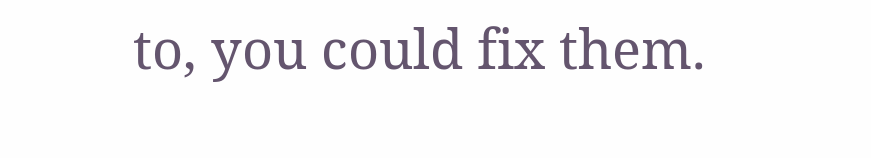to, you could fix them.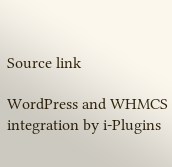Source link

WordPress and WHMCS integration by i-Plugins